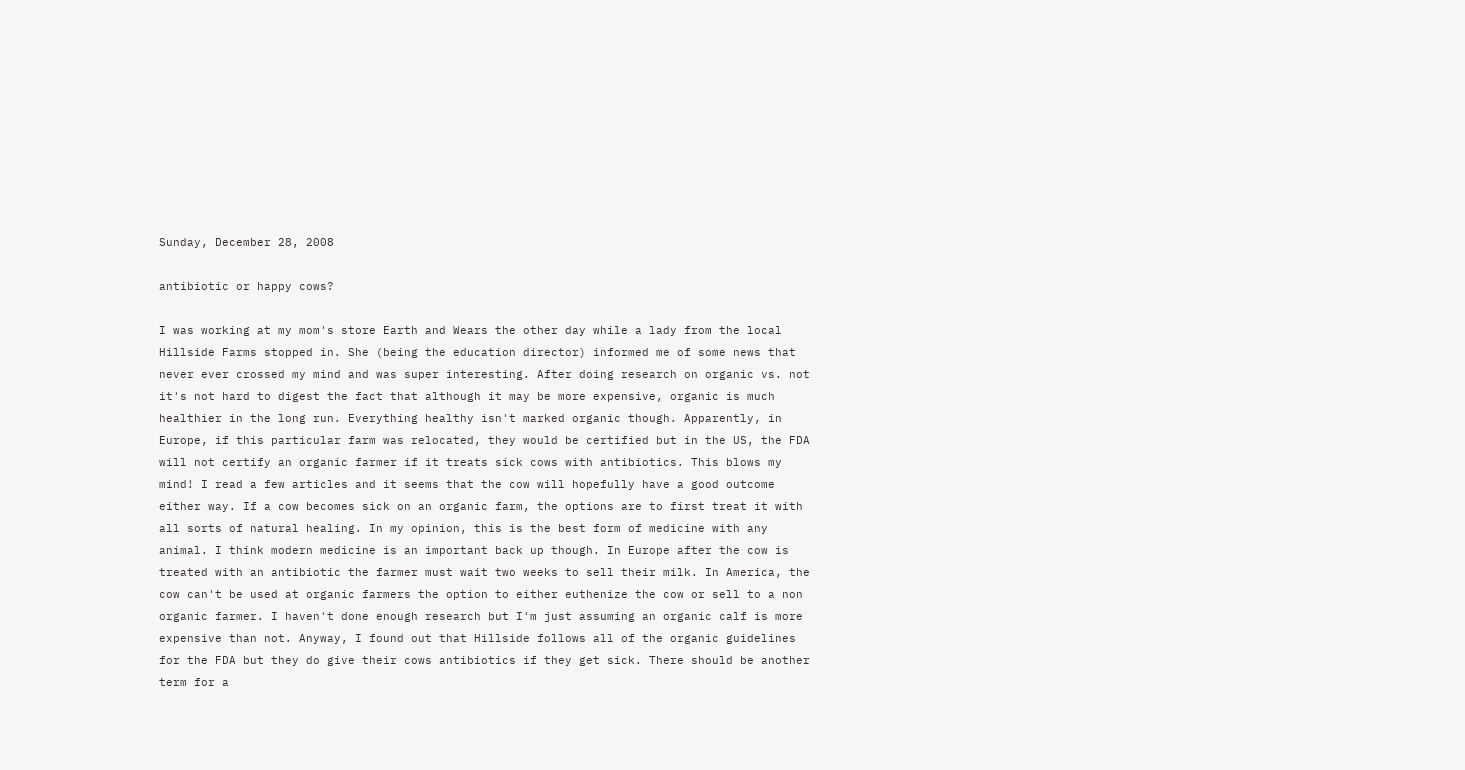Sunday, December 28, 2008

antibiotic or happy cows?

I was working at my mom's store Earth and Wears the other day while a lady from the local Hillside Farms stopped in. She (being the education director) informed me of some news that never ever crossed my mind and was super interesting. After doing research on organic vs. not it's not hard to digest the fact that although it may be more expensive, organic is much healthier in the long run. Everything healthy isn't marked organic though. Apparently, in Europe, if this particular farm was relocated, they would be certified but in the US, the FDA will not certify an organic farmer if it treats sick cows with antibiotics. This blows my mind! I read a few articles and it seems that the cow will hopefully have a good outcome either way. If a cow becomes sick on an organic farm, the options are to first treat it with all sorts of natural healing. In my opinion, this is the best form of medicine with any animal. I think modern medicine is an important back up though. In Europe after the cow is treated with an antibiotic the farmer must wait two weeks to sell their milk. In America, the cow can't be used at organic farmers the option to either euthenize the cow or sell to a non organic farmer. I haven't done enough research but I'm just assuming an organic calf is more expensive than not. Anyway, I found out that Hillside follows all of the organic guidelines for the FDA but they do give their cows antibiotics if they get sick. There should be another term for a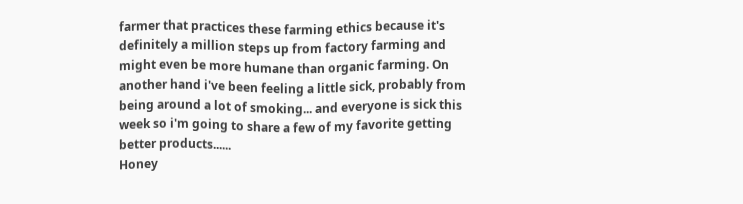farmer that practices these farming ethics because it's definitely a million steps up from factory farming and might even be more humane than organic farming. On another hand i've been feeling a little sick, probably from being around a lot of smoking... and everyone is sick this week so i'm going to share a few of my favorite getting better products......
Honey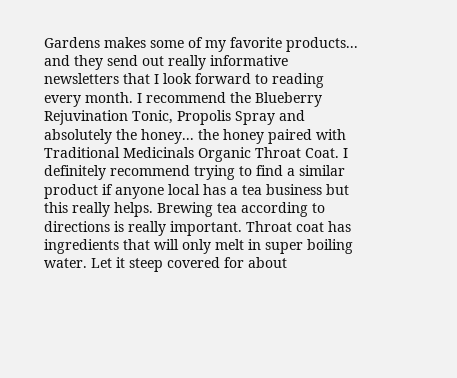Gardens makes some of my favorite products... and they send out really informative newsletters that I look forward to reading every month. I recommend the Blueberry Rejuvination Tonic, Propolis Spray and absolutely the honey... the honey paired with Traditional Medicinals Organic Throat Coat. I definitely recommend trying to find a similar product if anyone local has a tea business but this really helps. Brewing tea according to directions is really important. Throat coat has ingredients that will only melt in super boiling water. Let it steep covered for about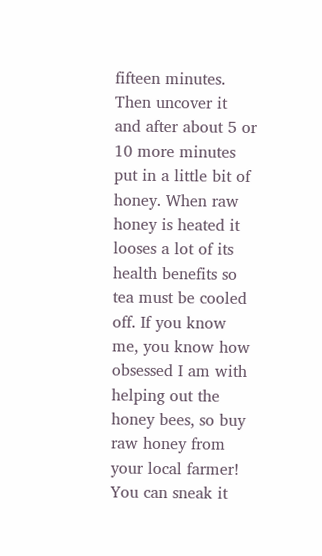fifteen minutes. Then uncover it and after about 5 or 10 more minutes put in a little bit of honey. When raw honey is heated it looses a lot of its health benefits so tea must be cooled off. If you know me, you know how obsessed I am with helping out the honey bees, so buy raw honey from your local farmer! You can sneak it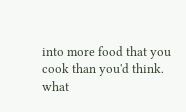into more food that you cook than you'd think.
what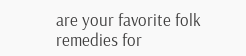are your favorite folk remedies for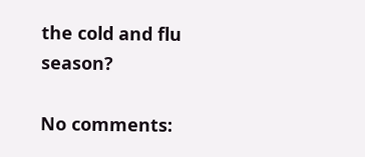the cold and flu season?

No comments: